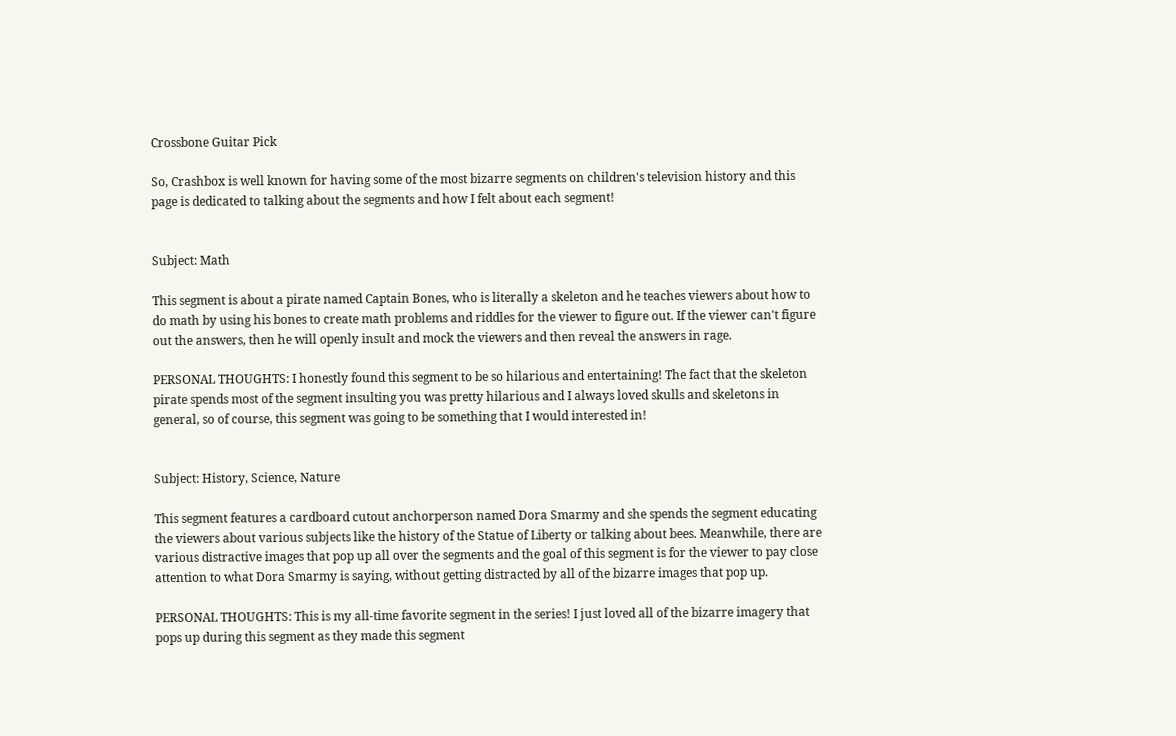Crossbone Guitar Pick

So, Crashbox is well known for having some of the most bizarre segments on children's television history and this page is dedicated to talking about the segments and how I felt about each segment!


Subject: Math

This segment is about a pirate named Captain Bones, who is literally a skeleton and he teaches viewers about how to do math by using his bones to create math problems and riddles for the viewer to figure out. If the viewer can't figure out the answers, then he will openly insult and mock the viewers and then reveal the answers in rage.

PERSONAL THOUGHTS: I honestly found this segment to be so hilarious and entertaining! The fact that the skeleton pirate spends most of the segment insulting you was pretty hilarious and I always loved skulls and skeletons in general, so of course, this segment was going to be something that I would interested in!


Subject: History, Science, Nature

This segment features a cardboard cutout anchorperson named Dora Smarmy and she spends the segment educating the viewers about various subjects like the history of the Statue of Liberty or talking about bees. Meanwhile, there are various distractive images that pop up all over the segments and the goal of this segment is for the viewer to pay close attention to what Dora Smarmy is saying, without getting distracted by all of the bizarre images that pop up.

PERSONAL THOUGHTS: This is my all-time favorite segment in the series! I just loved all of the bizarre imagery that pops up during this segment as they made this segment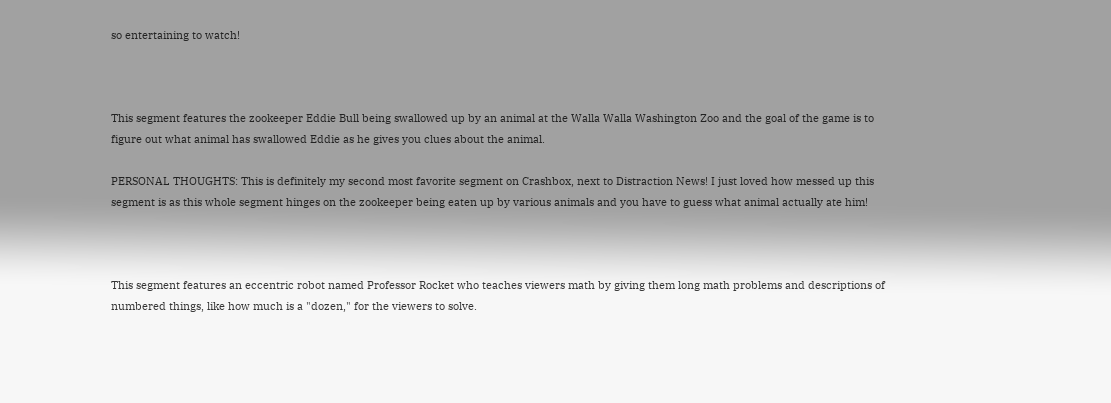so entertaining to watch!



This segment features the zookeeper Eddie Bull being swallowed up by an animal at the Walla Walla Washington Zoo and the goal of the game is to figure out what animal has swallowed Eddie as he gives you clues about the animal.

PERSONAL THOUGHTS: This is definitely my second most favorite segment on Crashbox, next to Distraction News! I just loved how messed up this segment is as this whole segment hinges on the zookeeper being eaten up by various animals and you have to guess what animal actually ate him!



This segment features an eccentric robot named Professor Rocket who teaches viewers math by giving them long math problems and descriptions of numbered things, like how much is a "dozen," for the viewers to solve.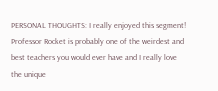PERSONAL THOUGHTS: I really enjoyed this segment! Professor Rocket is probably one of the weirdest and best teachers you would ever have and I really love the unique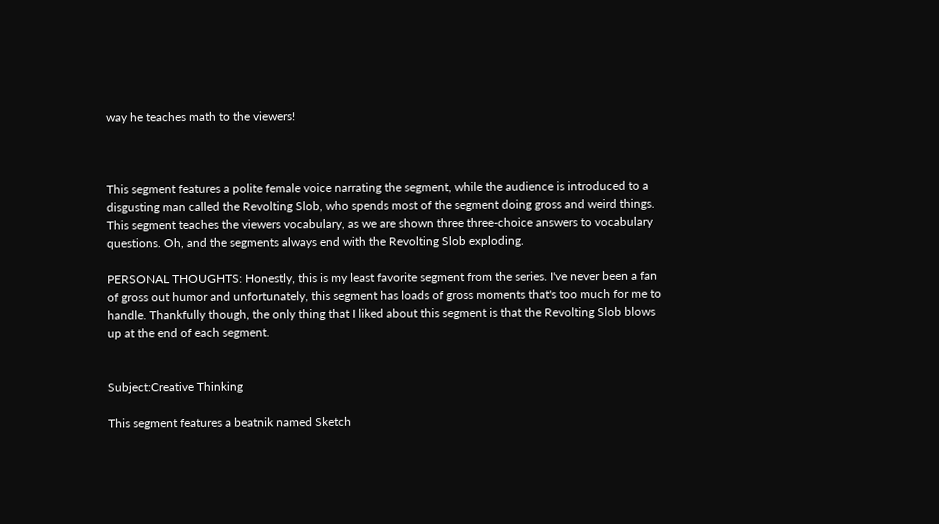way he teaches math to the viewers!



This segment features a polite female voice narrating the segment, while the audience is introduced to a disgusting man called the Revolting Slob, who spends most of the segment doing gross and weird things. This segment teaches the viewers vocabulary, as we are shown three three-choice answers to vocabulary questions. Oh, and the segments always end with the Revolting Slob exploding.

PERSONAL THOUGHTS: Honestly, this is my least favorite segment from the series. I've never been a fan of gross out humor and unfortunately, this segment has loads of gross moments that's too much for me to handle. Thankfully though, the only thing that I liked about this segment is that the Revolting Slob blows up at the end of each segment.


Subject:Creative Thinking

This segment features a beatnik named Sketch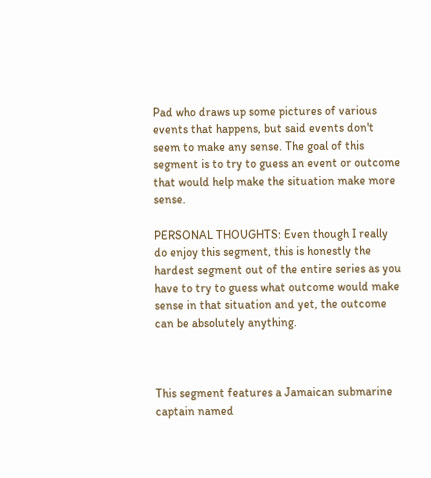Pad who draws up some pictures of various events that happens, but said events don't seem to make any sense. The goal of this segment is to try to guess an event or outcome that would help make the situation make more sense.

PERSONAL THOUGHTS: Even though I really do enjoy this segment, this is honestly the hardest segment out of the entire series as you have to try to guess what outcome would make sense in that situation and yet, the outcome can be absolutely anything.



This segment features a Jamaican submarine captain named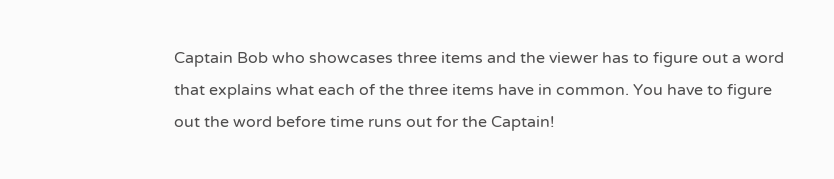Captain Bob who showcases three items and the viewer has to figure out a word that explains what each of the three items have in common. You have to figure out the word before time runs out for the Captain!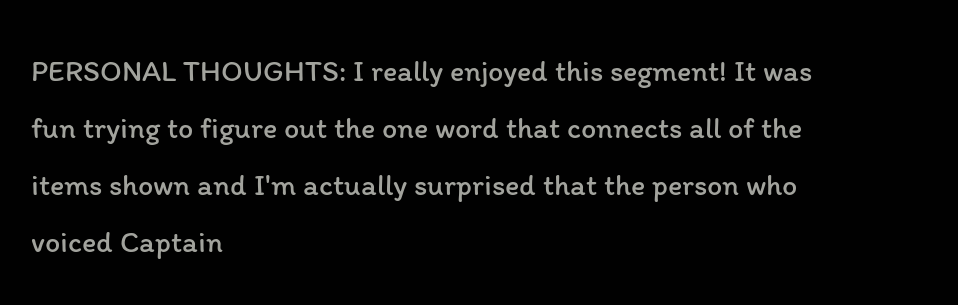PERSONAL THOUGHTS: I really enjoyed this segment! It was fun trying to figure out the one word that connects all of the items shown and I'm actually surprised that the person who voiced Captain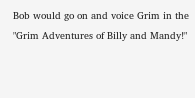Bob would go on and voice Grim in the "Grim Adventures of Billy and Mandy!"